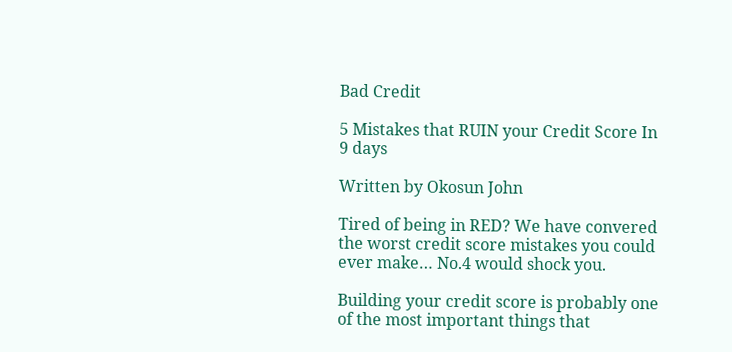Bad Credit

5 Mistakes that RUIN your Credit Score In 9 days

Written by Okosun John

Tired of being in RED? We have convered the worst credit score mistakes you could ever make… No.4 would shock you.

Building your credit score is probably one of the most important things that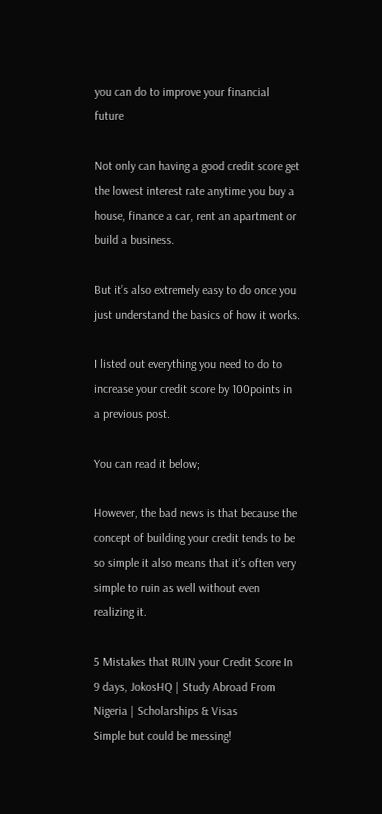you can do to improve your financial future

Not only can having a good credit score get the lowest interest rate anytime you buy a house, finance a car, rent an apartment or build a business.

But it’s also extremely easy to do once you just understand the basics of how it works.

I listed out everything you need to do to increase your credit score by 100points in a previous post.

You can read it below;

However, the bad news is that because the concept of building your credit tends to be so simple it also means that it’s often very simple to ruin as well without even realizing it.

5 Mistakes that RUIN your Credit Score In 9 days, JokosHQ | Study Abroad From Nigeria | Scholarships & Visas
Simple but could be messing!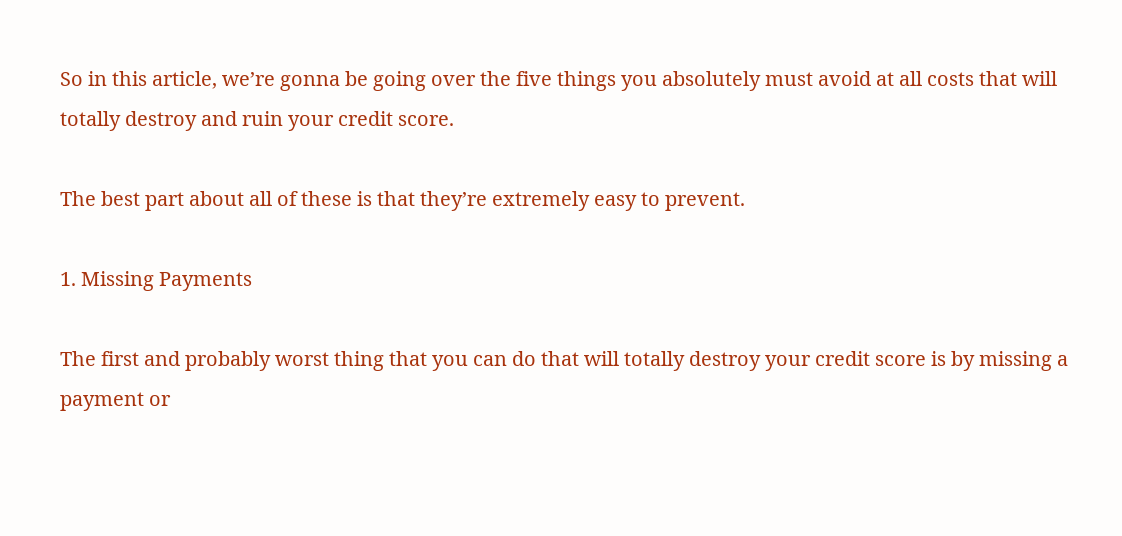So in this article, we’re gonna be going over the five things you absolutely must avoid at all costs that will totally destroy and ruin your credit score.

The best part about all of these is that they’re extremely easy to prevent.

1. Missing Payments

The first and probably worst thing that you can do that will totally destroy your credit score is by missing a payment or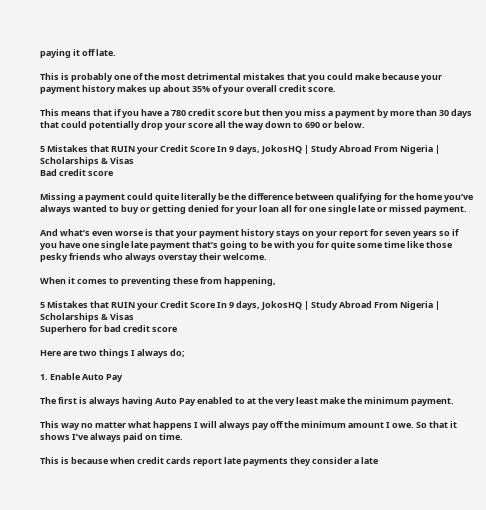paying it off late.

This is probably one of the most detrimental mistakes that you could make because your payment history makes up about 35% of your overall credit score.

This means that if you have a 780 credit score but then you miss a payment by more than 30 days that could potentially drop your score all the way down to 690 or below.

5 Mistakes that RUIN your Credit Score In 9 days, JokosHQ | Study Abroad From Nigeria | Scholarships & Visas
Bad credit score

Missing a payment could quite literally be the difference between qualifying for the home you’ve always wanted to buy or getting denied for your loan all for one single late or missed payment.

And what’s even worse is that your payment history stays on your report for seven years so if you have one single late payment that’s going to be with you for quite some time like those pesky friends who always overstay their welcome.

When it comes to preventing these from happening,

5 Mistakes that RUIN your Credit Score In 9 days, JokosHQ | Study Abroad From Nigeria | Scholarships & Visas
Superhero for bad credit score

Here are two things I always do;

1. Enable Auto Pay

The first is always having Auto Pay enabled to at the very least make the minimum payment.

This way no matter what happens I will always pay off the minimum amount I owe. So that it shows I’ve always paid on time.

This is because when credit cards report late payments they consider a late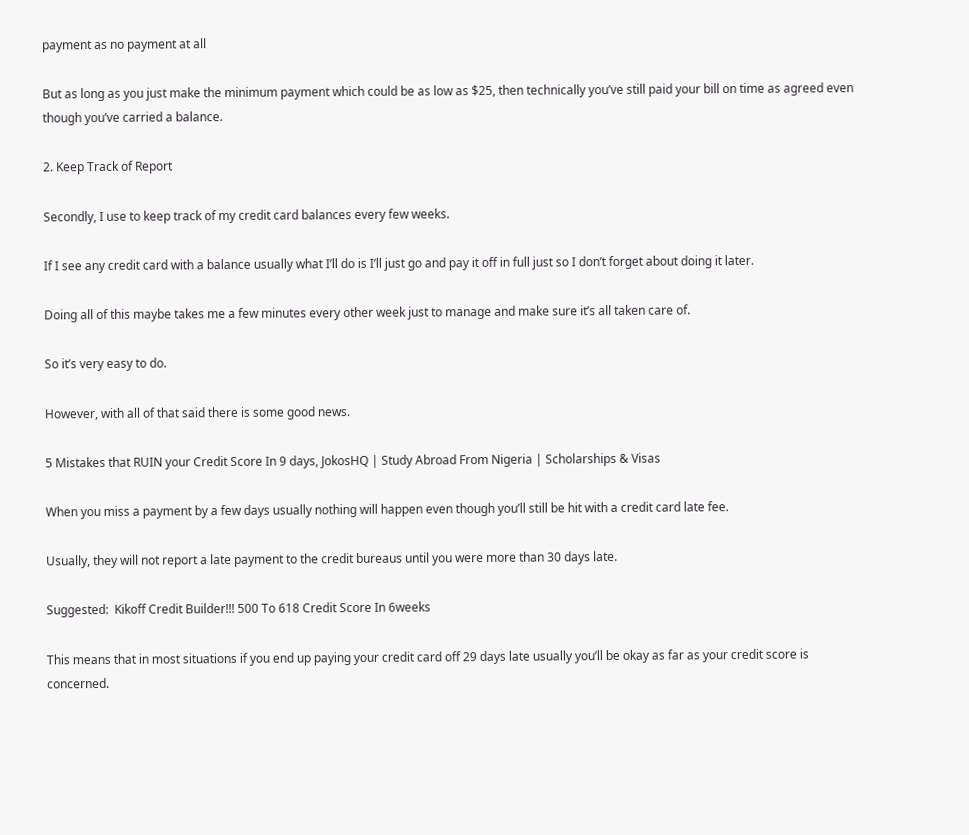payment as no payment at all

But as long as you just make the minimum payment which could be as low as $25, then technically you’ve still paid your bill on time as agreed even though you’ve carried a balance.

2. Keep Track of Report

Secondly, I use to keep track of my credit card balances every few weeks.

If I see any credit card with a balance usually what I’ll do is I’ll just go and pay it off in full just so I don’t forget about doing it later.

Doing all of this maybe takes me a few minutes every other week just to manage and make sure it’s all taken care of.

So it’s very easy to do.

However, with all of that said there is some good news.

5 Mistakes that RUIN your Credit Score In 9 days, JokosHQ | Study Abroad From Nigeria | Scholarships & Visas

When you miss a payment by a few days usually nothing will happen even though you’ll still be hit with a credit card late fee.

Usually, they will not report a late payment to the credit bureaus until you were more than 30 days late.

Suggested:  Kikoff Credit Builder!!! 500 To 618 Credit Score In 6weeks

This means that in most situations if you end up paying your credit card off 29 days late usually you’ll be okay as far as your credit score is concerned.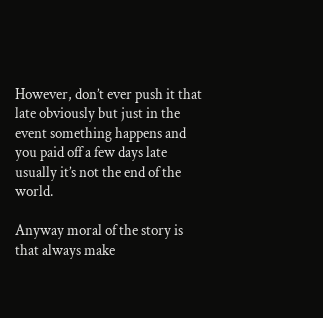However, don’t ever push it that late obviously but just in the event something happens and you paid off a few days late usually it’s not the end of the world.

Anyway moral of the story is that always make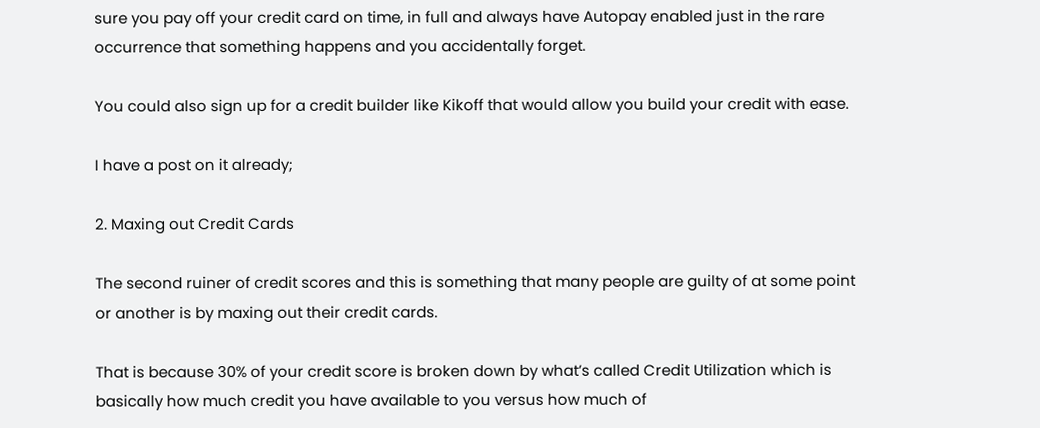sure you pay off your credit card on time, in full and always have Autopay enabled just in the rare occurrence that something happens and you accidentally forget.

You could also sign up for a credit builder like Kikoff that would allow you build your credit with ease.

I have a post on it already;

2. Maxing out Credit Cards

The second ruiner of credit scores and this is something that many people are guilty of at some point or another is by maxing out their credit cards.

That is because 30% of your credit score is broken down by what’s called Credit Utilization which is basically how much credit you have available to you versus how much of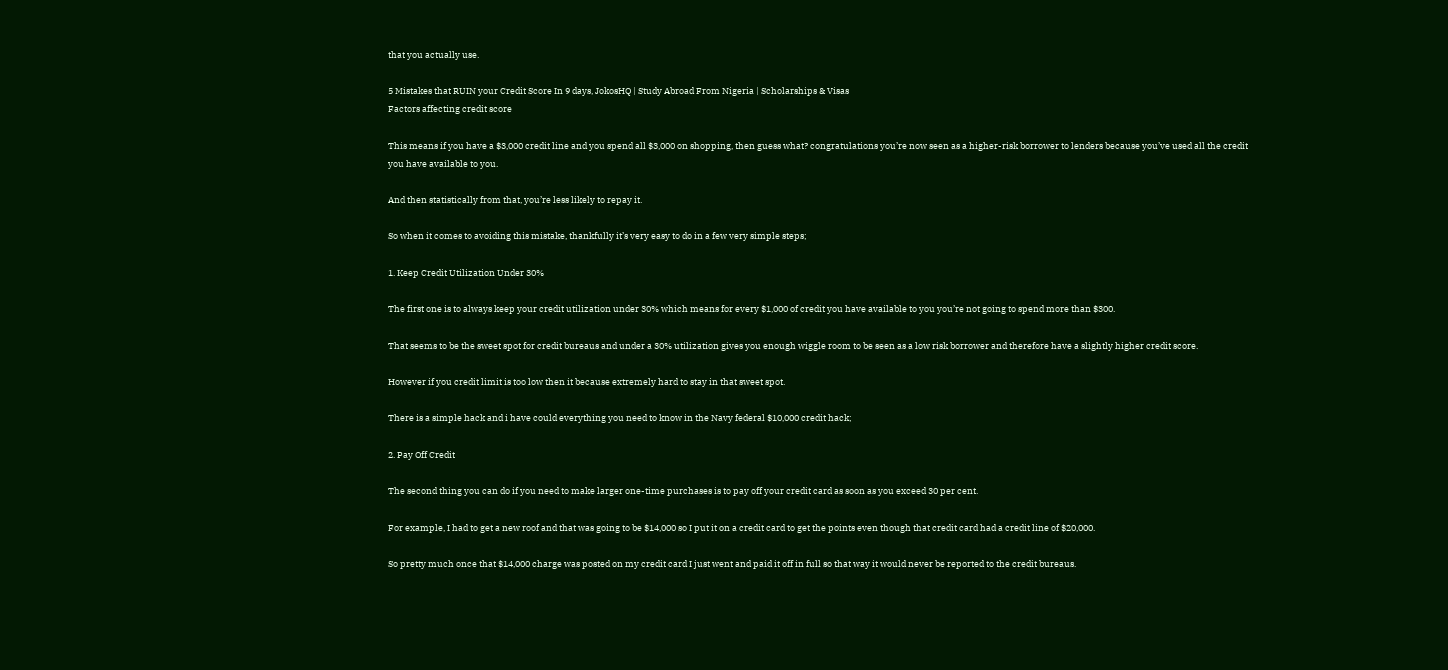that you actually use.

5 Mistakes that RUIN your Credit Score In 9 days, JokosHQ | Study Abroad From Nigeria | Scholarships & Visas
Factors affecting credit score

This means if you have a $3,000 credit line and you spend all $3,000 on shopping, then guess what? congratulations you’re now seen as a higher-risk borrower to lenders because you’ve used all the credit you have available to you.

And then statistically from that, you’re less likely to repay it.

So when it comes to avoiding this mistake, thankfully it’s very easy to do in a few very simple steps;

1. Keep Credit Utilization Under 30%

The first one is to always keep your credit utilization under 30% which means for every $1,000 of credit you have available to you you’re not going to spend more than $300.

That seems to be the sweet spot for credit bureaus and under a 30% utilization gives you enough wiggle room to be seen as a low risk borrower and therefore have a slightly higher credit score.

However if you credit limit is too low then it because extremely hard to stay in that sweet spot.

There is a simple hack and i have could everything you need to know in the Navy federal $10,000 credit hack;

2. Pay Off Credit

The second thing you can do if you need to make larger one-time purchases is to pay off your credit card as soon as you exceed 30 per cent.

For example, I had to get a new roof and that was going to be $14,000 so I put it on a credit card to get the points even though that credit card had a credit line of $20,000.

So pretty much once that $14,000 charge was posted on my credit card I just went and paid it off in full so that way it would never be reported to the credit bureaus.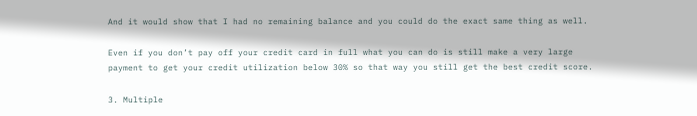And it would show that I had no remaining balance and you could do the exact same thing as well.

Even if you don’t pay off your credit card in full what you can do is still make a very large payment to get your credit utilization below 30% so that way you still get the best credit score.

3. Multiple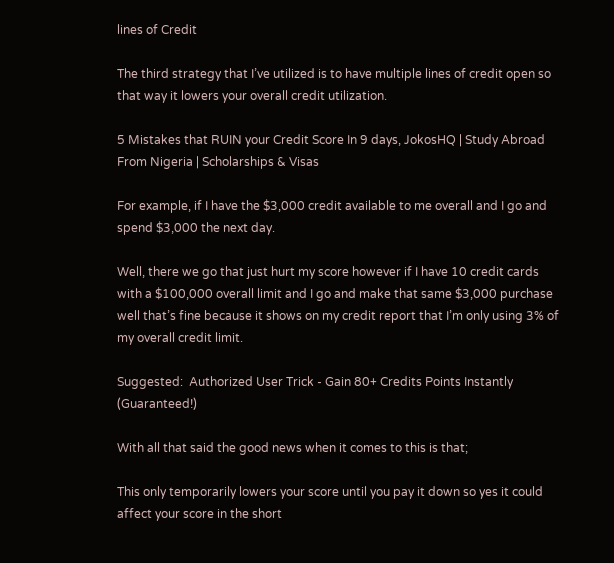lines of Credit

The third strategy that I’ve utilized is to have multiple lines of credit open so that way it lowers your overall credit utilization.

5 Mistakes that RUIN your Credit Score In 9 days, JokosHQ | Study Abroad From Nigeria | Scholarships & Visas

For example, if I have the $3,000 credit available to me overall and I go and spend $3,000 the next day.

Well, there we go that just hurt my score however if I have 10 credit cards with a $100,000 overall limit and I go and make that same $3,000 purchase well that’s fine because it shows on my credit report that I’m only using 3% of my overall credit limit.

Suggested:  Authorized User Trick - Gain 80+ Credits Points Instantly (Guaranteed!)

With all that said the good news when it comes to this is that;

This only temporarily lowers your score until you pay it down so yes it could affect your score in the short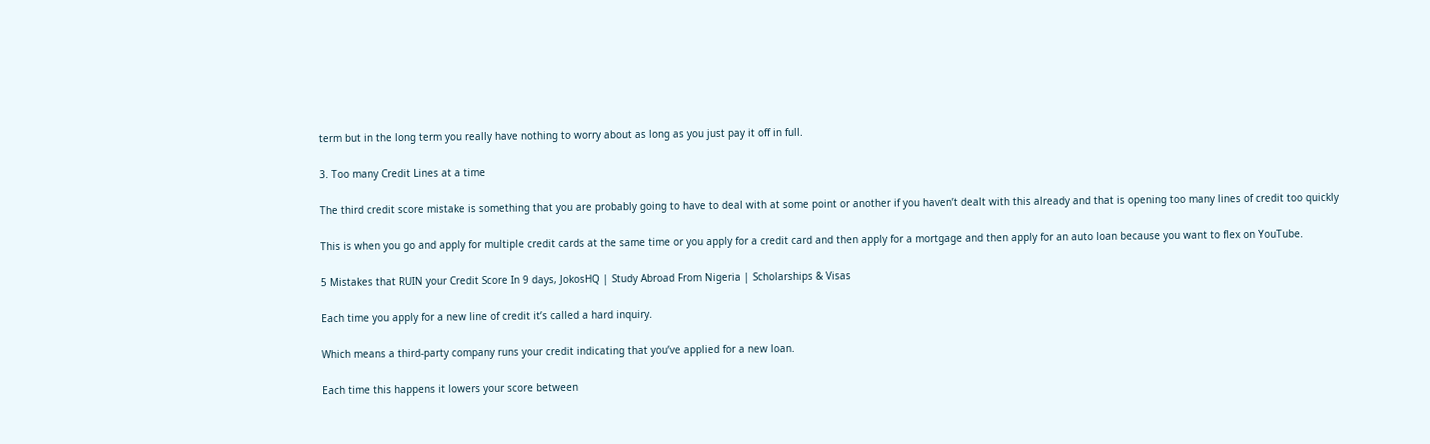term but in the long term you really have nothing to worry about as long as you just pay it off in full.

3. Too many Credit Lines at a time

The third credit score mistake is something that you are probably going to have to deal with at some point or another if you haven’t dealt with this already and that is opening too many lines of credit too quickly

This is when you go and apply for multiple credit cards at the same time or you apply for a credit card and then apply for a mortgage and then apply for an auto loan because you want to flex on YouTube.

5 Mistakes that RUIN your Credit Score In 9 days, JokosHQ | Study Abroad From Nigeria | Scholarships & Visas

Each time you apply for a new line of credit it’s called a hard inquiry.

Which means a third-party company runs your credit indicating that you’ve applied for a new loan.

Each time this happens it lowers your score between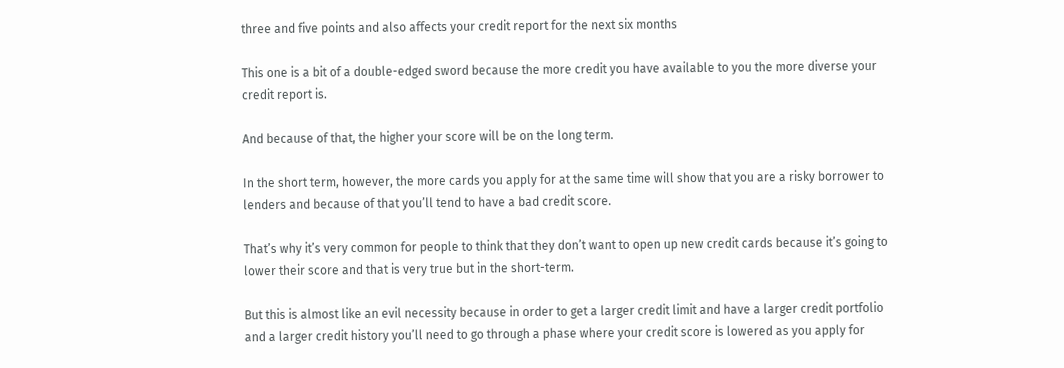three and five points and also affects your credit report for the next six months

This one is a bit of a double-edged sword because the more credit you have available to you the more diverse your credit report is.

And because of that, the higher your score will be on the long term.

In the short term, however, the more cards you apply for at the same time will show that you are a risky borrower to lenders and because of that you’ll tend to have a bad credit score.

That’s why it’s very common for people to think that they don’t want to open up new credit cards because it’s going to lower their score and that is very true but in the short-term.

But this is almost like an evil necessity because in order to get a larger credit limit and have a larger credit portfolio and a larger credit history you’ll need to go through a phase where your credit score is lowered as you apply for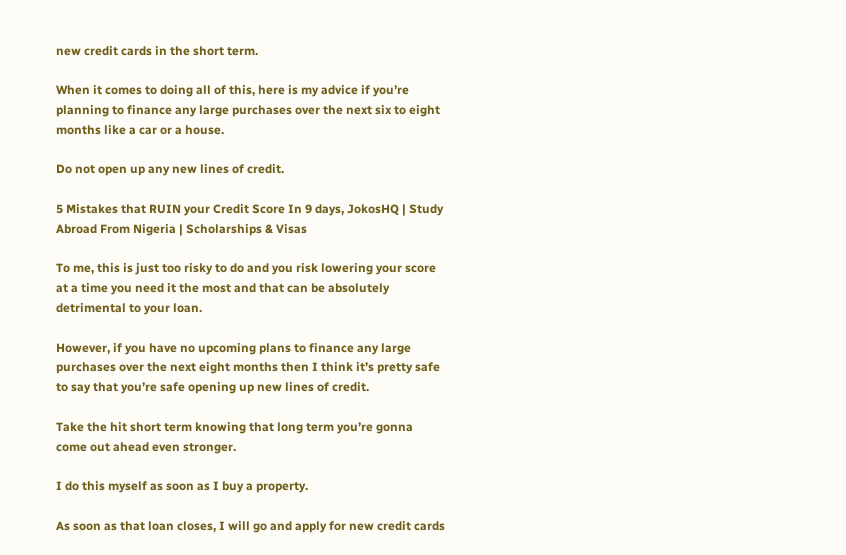new credit cards in the short term.

When it comes to doing all of this, here is my advice if you’re planning to finance any large purchases over the next six to eight months like a car or a house.

Do not open up any new lines of credit.

5 Mistakes that RUIN your Credit Score In 9 days, JokosHQ | Study Abroad From Nigeria | Scholarships & Visas

To me, this is just too risky to do and you risk lowering your score at a time you need it the most and that can be absolutely detrimental to your loan.

However, if you have no upcoming plans to finance any large purchases over the next eight months then I think it’s pretty safe to say that you’re safe opening up new lines of credit.

Take the hit short term knowing that long term you’re gonna come out ahead even stronger.

I do this myself as soon as I buy a property.

As soon as that loan closes, I will go and apply for new credit cards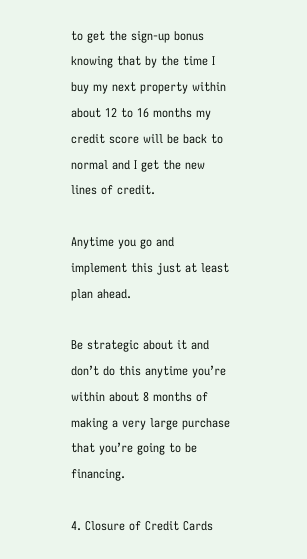to get the sign-up bonus knowing that by the time I buy my next property within about 12 to 16 months my credit score will be back to normal and I get the new lines of credit.

Anytime you go and implement this just at least plan ahead.

Be strategic about it and don’t do this anytime you’re within about 8 months of making a very large purchase that you’re going to be financing.

4. Closure of Credit Cards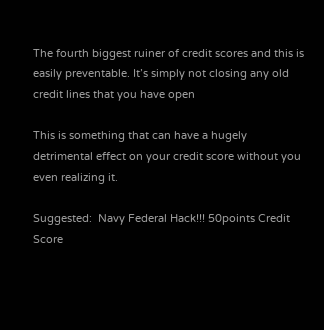The fourth biggest ruiner of credit scores and this is easily preventable. It’s simply not closing any old credit lines that you have open

This is something that can have a hugely detrimental effect on your credit score without you even realizing it.

Suggested:  Navy Federal Hack!!! 50points Credit Score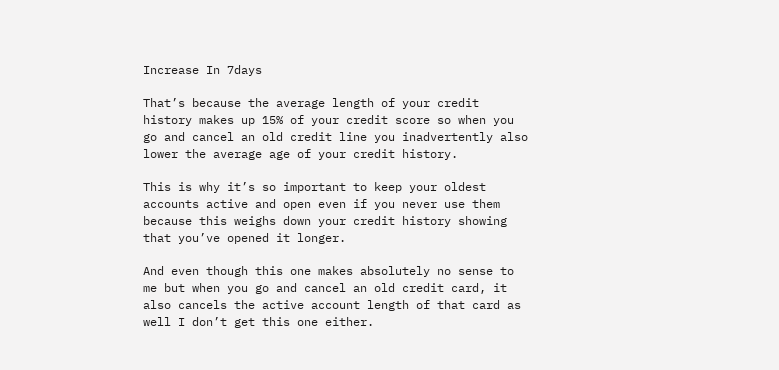Increase In 7days

That’s because the average length of your credit history makes up 15% of your credit score so when you go and cancel an old credit line you inadvertently also lower the average age of your credit history.

This is why it’s so important to keep your oldest accounts active and open even if you never use them because this weighs down your credit history showing that you’ve opened it longer.

And even though this one makes absolutely no sense to me but when you go and cancel an old credit card, it also cancels the active account length of that card as well I don’t get this one either.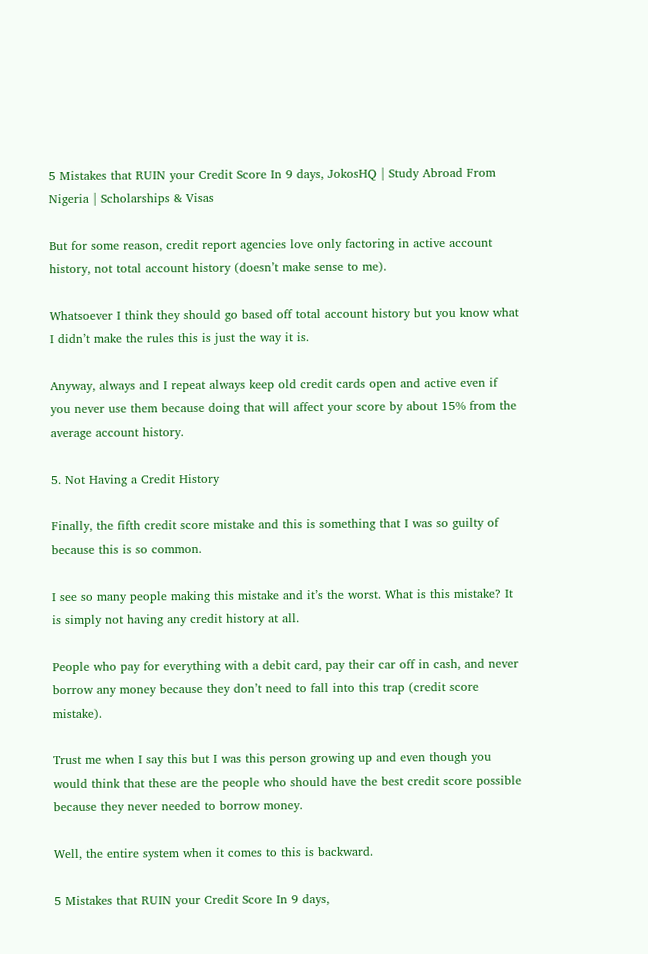5 Mistakes that RUIN your Credit Score In 9 days, JokosHQ | Study Abroad From Nigeria | Scholarships & Visas

But for some reason, credit report agencies love only factoring in active account history, not total account history (doesn’t make sense to me).

Whatsoever I think they should go based off total account history but you know what I didn’t make the rules this is just the way it is.

Anyway, always and I repeat always keep old credit cards open and active even if you never use them because doing that will affect your score by about 15% from the average account history.

5. Not Having a Credit History

Finally, the fifth credit score mistake and this is something that I was so guilty of because this is so common.

I see so many people making this mistake and it’s the worst. What is this mistake? It is simply not having any credit history at all.

People who pay for everything with a debit card, pay their car off in cash, and never borrow any money because they don’t need to fall into this trap (credit score mistake).

Trust me when I say this but I was this person growing up and even though you would think that these are the people who should have the best credit score possible because they never needed to borrow money.

Well, the entire system when it comes to this is backward.

5 Mistakes that RUIN your Credit Score In 9 days,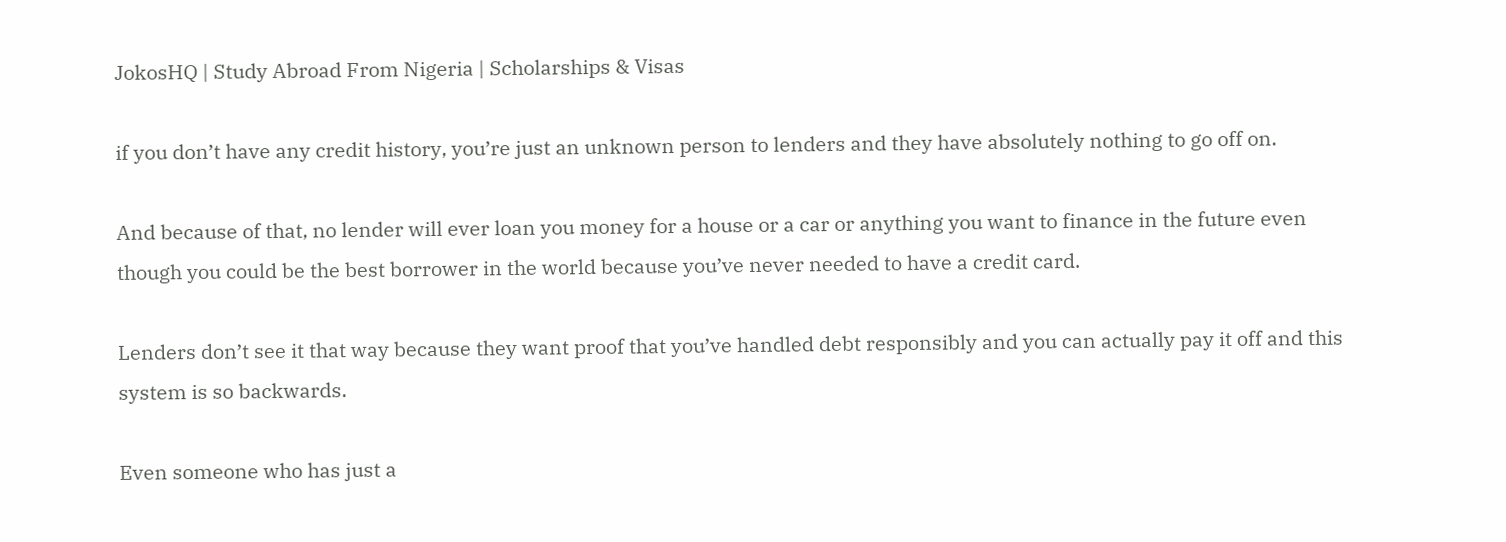JokosHQ | Study Abroad From Nigeria | Scholarships & Visas

if you don’t have any credit history, you’re just an unknown person to lenders and they have absolutely nothing to go off on.

And because of that, no lender will ever loan you money for a house or a car or anything you want to finance in the future even though you could be the best borrower in the world because you’ve never needed to have a credit card.

Lenders don’t see it that way because they want proof that you’ve handled debt responsibly and you can actually pay it off and this system is so backwards.

Even someone who has just a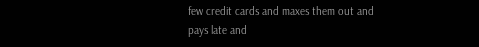few credit cards and maxes them out and pays late and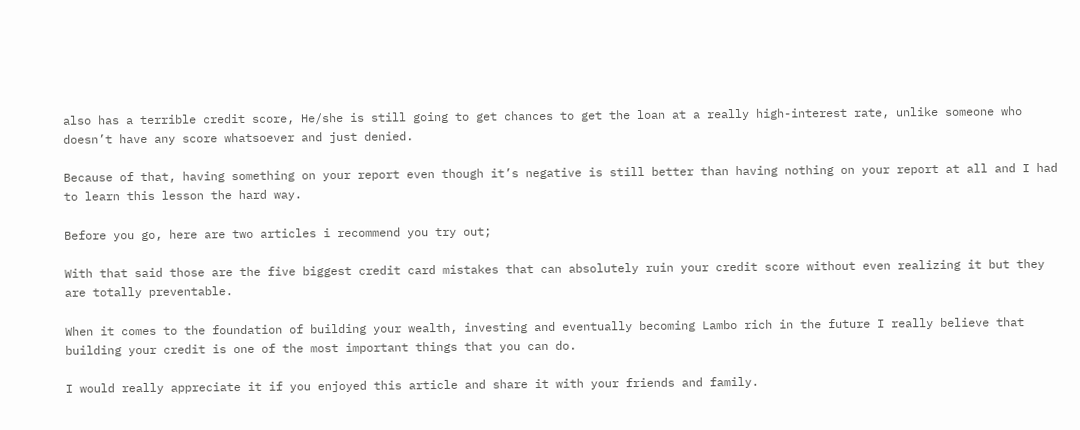also has a terrible credit score, He/she is still going to get chances to get the loan at a really high-interest rate, unlike someone who doesn’t have any score whatsoever and just denied.

Because of that, having something on your report even though it’s negative is still better than having nothing on your report at all and I had to learn this lesson the hard way.

Before you go, here are two articles i recommend you try out;

With that said those are the five biggest credit card mistakes that can absolutely ruin your credit score without even realizing it but they are totally preventable.

When it comes to the foundation of building your wealth, investing and eventually becoming Lambo rich in the future I really believe that building your credit is one of the most important things that you can do.

I would really appreciate it if you enjoyed this article and share it with your friends and family.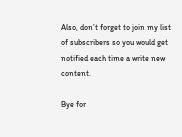Also, don’t forget to join my list of subscribers so you would get notified each time a write new content.

Bye for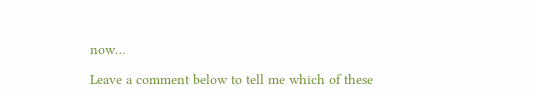now…

Leave a comment below to tell me which of these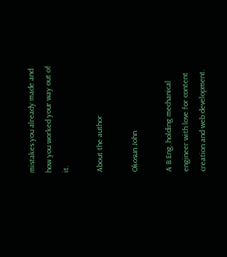mistakes you already made and how you worked your way out of it.

About the author

Okosun John

A B.Eng. holding mechanical engineer with love for content creation and web development.